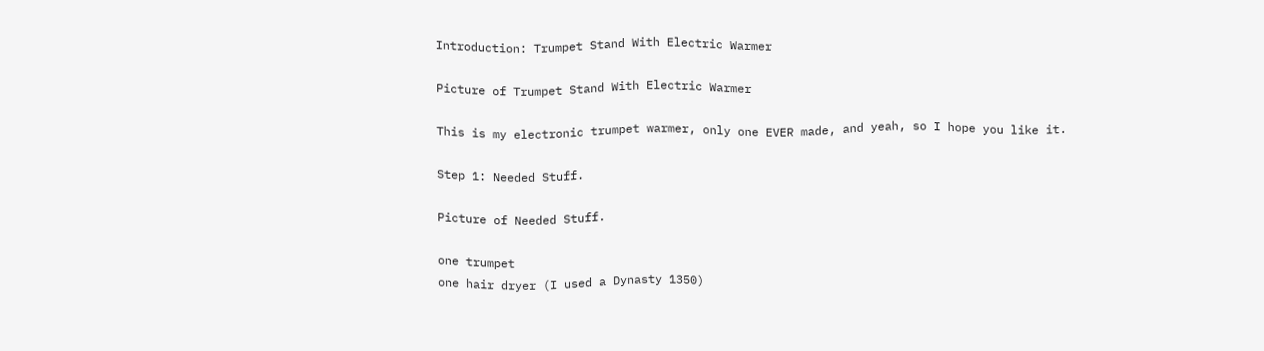Introduction: Trumpet Stand With Electric Warmer

Picture of Trumpet Stand With Electric Warmer

This is my electronic trumpet warmer, only one EVER made, and yeah, so I hope you like it.

Step 1: Needed Stuff.

Picture of Needed Stuff.

one trumpet
one hair dryer (I used a Dynasty 1350)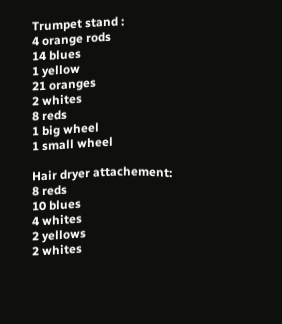Trumpet stand :
4 orange rods
14 blues
1 yellow
21 oranges
2 whites
8 reds
1 big wheel
1 small wheel

Hair dryer attachement:
8 reds
10 blues
4 whites
2 yellows
2 whites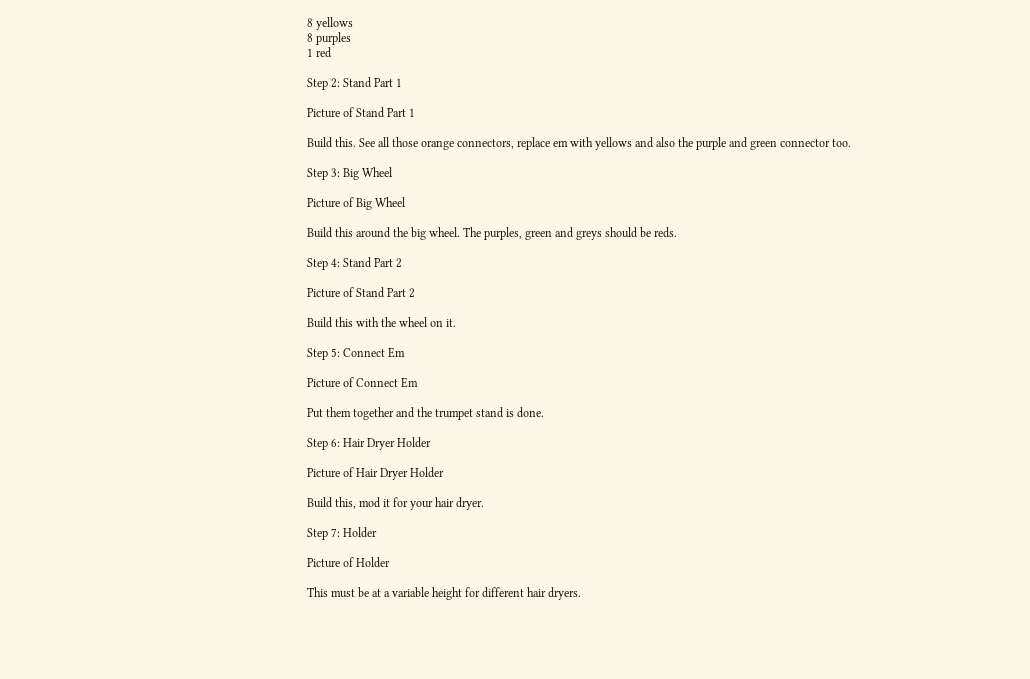8 yellows
8 purples
1 red

Step 2: Stand Part 1

Picture of Stand Part 1

Build this. See all those orange connectors, replace em with yellows and also the purple and green connector too.

Step 3: Big Wheel

Picture of Big Wheel

Build this around the big wheel. The purples, green and greys should be reds.

Step 4: Stand Part 2

Picture of Stand Part 2

Build this with the wheel on it.

Step 5: Connect Em

Picture of Connect Em

Put them together and the trumpet stand is done.

Step 6: Hair Dryer Holder

Picture of Hair Dryer Holder

Build this, mod it for your hair dryer.

Step 7: Holder

Picture of Holder

This must be at a variable height for different hair dryers.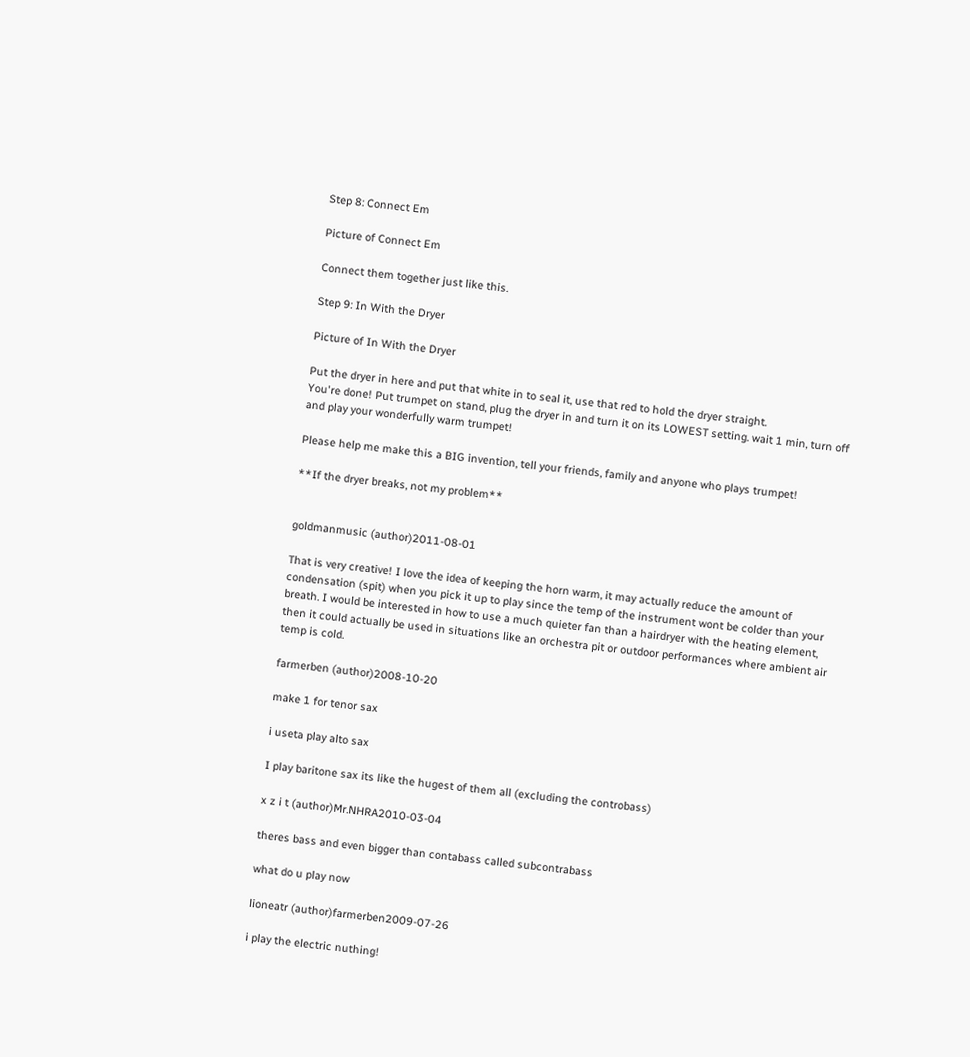Step 8: Connect Em

Picture of Connect Em

Connect them together just like this.

Step 9: In With the Dryer

Picture of In With the Dryer

Put the dryer in here and put that white in to seal it, use that red to hold the dryer straight.
You're done! Put trumpet on stand, plug the dryer in and turn it on its LOWEST setting. wait 1 min, turn off and play your wonderfully warm trumpet!

Please help me make this a BIG invention, tell your friends, family and anyone who plays trumpet!

**If the dryer breaks, not my problem**


goldmanmusic (author)2011-08-01

That is very creative! I love the idea of keeping the horn warm, it may actually reduce the amount of condensation (spit) when you pick it up to play since the temp of the instrument wont be colder than your breath. I would be interested in how to use a much quieter fan than a hairdryer with the heating element, then it could actually be used in situations like an orchestra pit or outdoor performances where ambient air temp is cold.

farmerben (author)2008-10-20

make 1 for tenor sax

i useta play alto sax

I play baritone sax its like the hugest of them all (excluding the controbass)

x z i t (author)Mr.NHRA2010-03-04

theres bass and even bigger than contabass called subcontrabass

what do u play now

lioneatr (author)farmerben2009-07-26

i play the electric nuthing!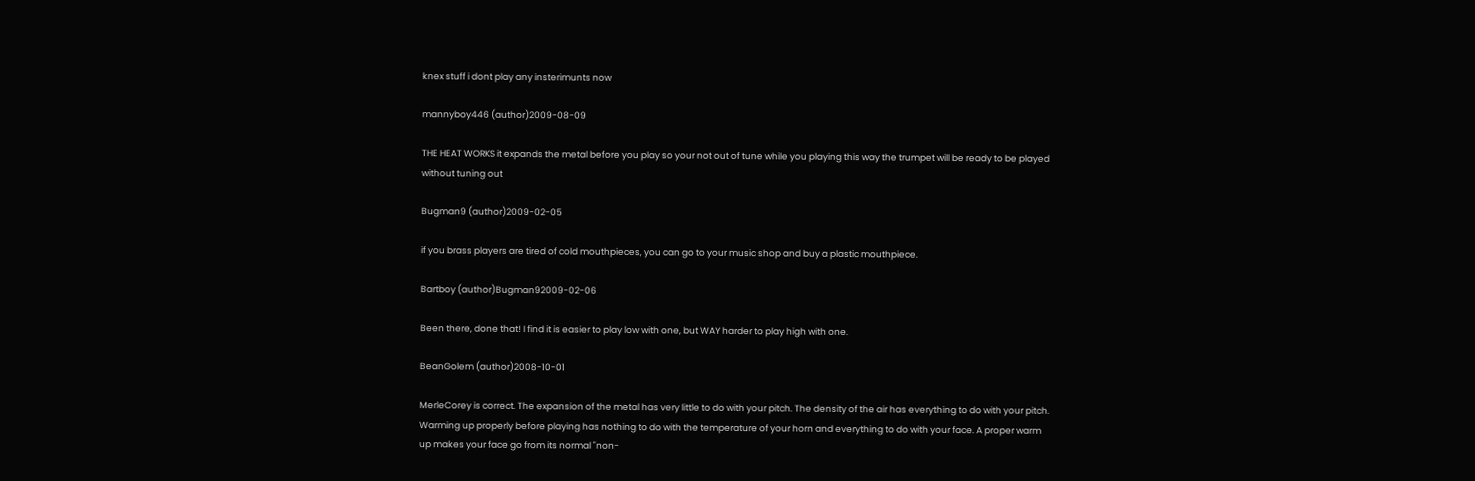knex stuff i dont play any insterimunts now

mannyboy446 (author)2009-08-09

THE HEAT WORKS it expands the metal before you play so your not out of tune while you playing this way the trumpet will be ready to be played without tuning out

Bugman9 (author)2009-02-05

if you brass players are tired of cold mouthpieces, you can go to your music shop and buy a plastic mouthpiece.

Bartboy (author)Bugman92009-02-06

Been there, done that! I find it is easier to play low with one, but WAY harder to play high with one.

BeanGolem (author)2008-10-01

MerleCorey is correct. The expansion of the metal has very little to do with your pitch. The density of the air has everything to do with your pitch. Warming up properly before playing has nothing to do with the temperature of your horn and everything to do with your face. A proper warm up makes your face go from its normal "non-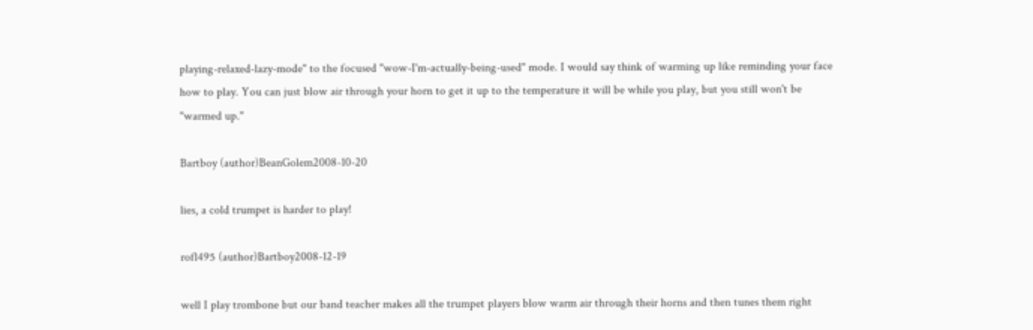playing-relaxed-lazy-mode" to the focused "wow-I'm-actually-being-used" mode. I would say think of warming up like reminding your face how to play. You can just blow air through your horn to get it up to the temperature it will be while you play, but you still won't be "warmed up."

Bartboy (author)BeanGolem2008-10-20

lies, a cold trumpet is harder to play!

rofl495 (author)Bartboy2008-12-19

well I play trombone but our band teacher makes all the trumpet players blow warm air through their horns and then tunes them right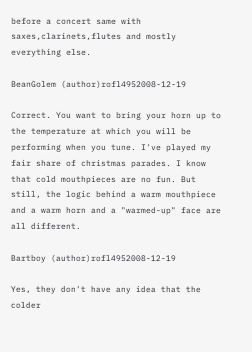before a concert same with saxes,clarinets,flutes and mostly everything else.

BeanGolem (author)rofl4952008-12-19

Correct. You want to bring your horn up to the temperature at which you will be performing when you tune. I've played my fair share of christmas parades. I know that cold mouthpieces are no fun. But still, the logic behind a warm mouthpiece and a warm horn and a "warmed-up" face are all different.

Bartboy (author)rofl4952008-12-19

Yes, they don't have any idea that the colder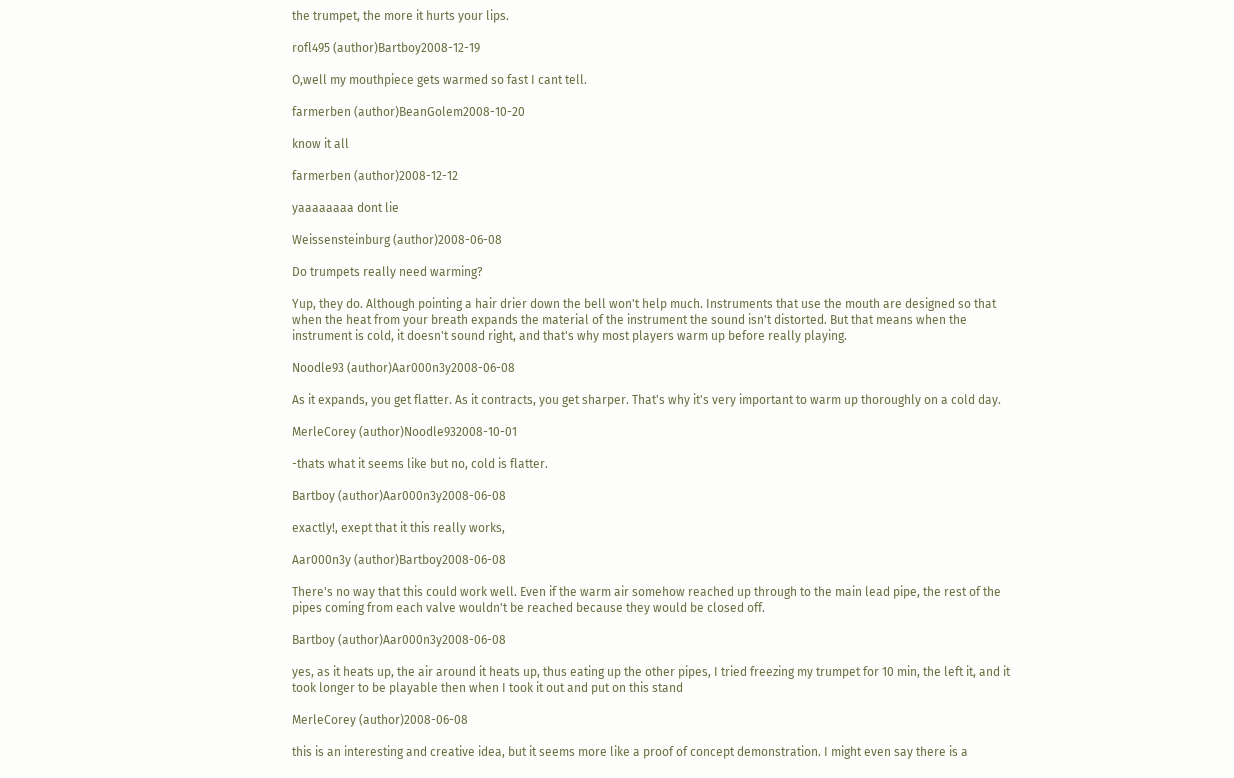the trumpet, the more it hurts your lips.

rofl495 (author)Bartboy2008-12-19

O,well my mouthpiece gets warmed so fast I cant tell.

farmerben (author)BeanGolem2008-10-20

know it all

farmerben (author)2008-12-12

yaaaaaaaa dont lie

Weissensteinburg (author)2008-06-08

Do trumpets really need warming?

Yup, they do. Although pointing a hair drier down the bell won't help much. Instruments that use the mouth are designed so that when the heat from your breath expands the material of the instrument the sound isn't distorted. But that means when the instrument is cold, it doesn't sound right, and that's why most players warm up before really playing.

Noodle93 (author)Aar000n3y2008-06-08

As it expands, you get flatter. As it contracts, you get sharper. That's why it's very important to warm up thoroughly on a cold day.

MerleCorey (author)Noodle932008-10-01

-thats what it seems like but no, cold is flatter.

Bartboy (author)Aar000n3y2008-06-08

exactly!, exept that it this really works,

Aar000n3y (author)Bartboy2008-06-08

There's no way that this could work well. Even if the warm air somehow reached up through to the main lead pipe, the rest of the pipes coming from each valve wouldn't be reached because they would be closed off.

Bartboy (author)Aar000n3y2008-06-08

yes, as it heats up, the air around it heats up, thus eating up the other pipes, I tried freezing my trumpet for 10 min, the left it, and it took longer to be playable then when I took it out and put on this stand

MerleCorey (author)2008-06-08

this is an interesting and creative idea, but it seems more like a proof of concept demonstration. I might even say there is a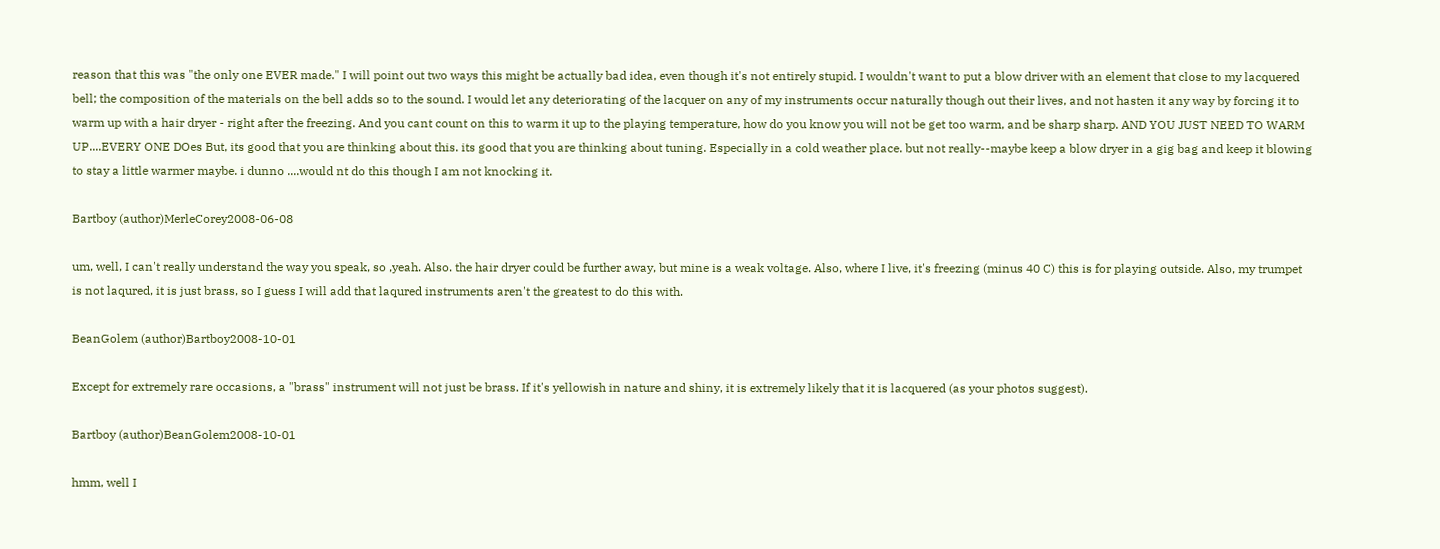reason that this was "the only one EVER made." I will point out two ways this might be actually bad idea, even though it's not entirely stupid. I wouldn't want to put a blow driver with an element that close to my lacquered bell; the composition of the materials on the bell adds so to the sound. I would let any deteriorating of the lacquer on any of my instruments occur naturally though out their lives, and not hasten it any way by forcing it to warm up with a hair dryer - right after the freezing. And you cant count on this to warm it up to the playing temperature, how do you know you will not be get too warm, and be sharp sharp. AND YOU JUST NEED TO WARM UP....EVERY ONE DOes But, its good that you are thinking about this. its good that you are thinking about tuning. Especially in a cold weather place. but not really--maybe keep a blow dryer in a gig bag and keep it blowing to stay a little warmer maybe. i dunno ....would nt do this though I am not knocking it.

Bartboy (author)MerleCorey2008-06-08

um, well, I can't really understand the way you speak, so ,yeah. Also. the hair dryer could be further away, but mine is a weak voltage. Also, where I live, it's freezing (minus 40 C) this is for playing outside. Also, my trumpet is not laqured, it is just brass, so I guess I will add that laqured instruments aren't the greatest to do this with.

BeanGolem (author)Bartboy2008-10-01

Except for extremely rare occasions, a "brass" instrument will not just be brass. If it's yellowish in nature and shiny, it is extremely likely that it is lacquered (as your photos suggest).

Bartboy (author)BeanGolem2008-10-01

hmm, well I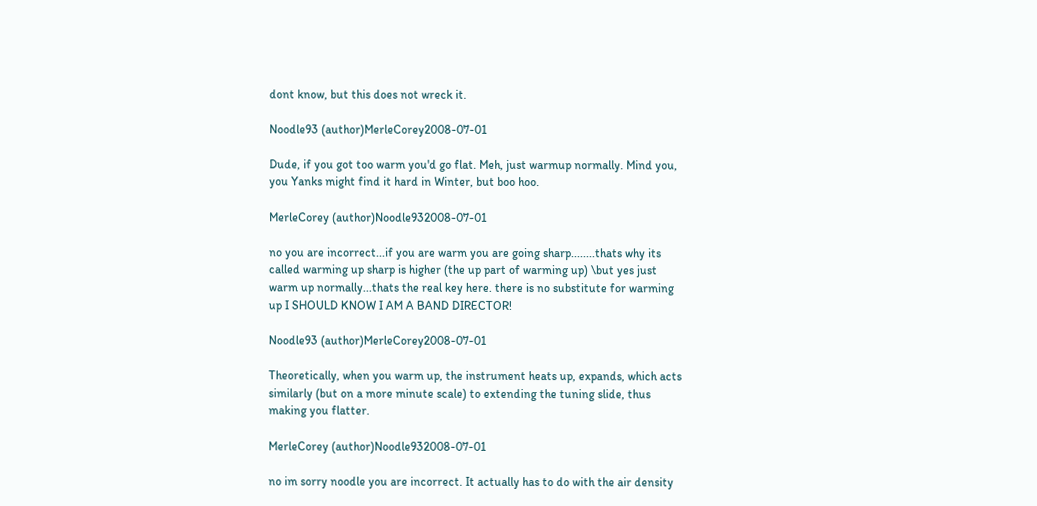dont know, but this does not wreck it.

Noodle93 (author)MerleCorey2008-07-01

Dude, if you got too warm you'd go flat. Meh, just warmup normally. Mind you, you Yanks might find it hard in Winter, but boo hoo.

MerleCorey (author)Noodle932008-07-01

no you are incorrect...if you are warm you are going sharp........thats why its called warming up sharp is higher (the up part of warming up) \but yes just warm up normally...thats the real key here. there is no substitute for warming up I SHOULD KNOW I AM A BAND DIRECTOR!

Noodle93 (author)MerleCorey2008-07-01

Theoretically, when you warm up, the instrument heats up, expands, which acts similarly (but on a more minute scale) to extending the tuning slide, thus making you flatter.

MerleCorey (author)Noodle932008-07-01

no im sorry noodle you are incorrect. It actually has to do with the air density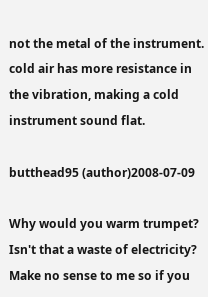not the metal of the instrument. cold air has more resistance in the vibration, making a cold instrument sound flat.

butthead95 (author)2008-07-09

Why would you warm trumpet? Isn't that a waste of electricity? Make no sense to me so if you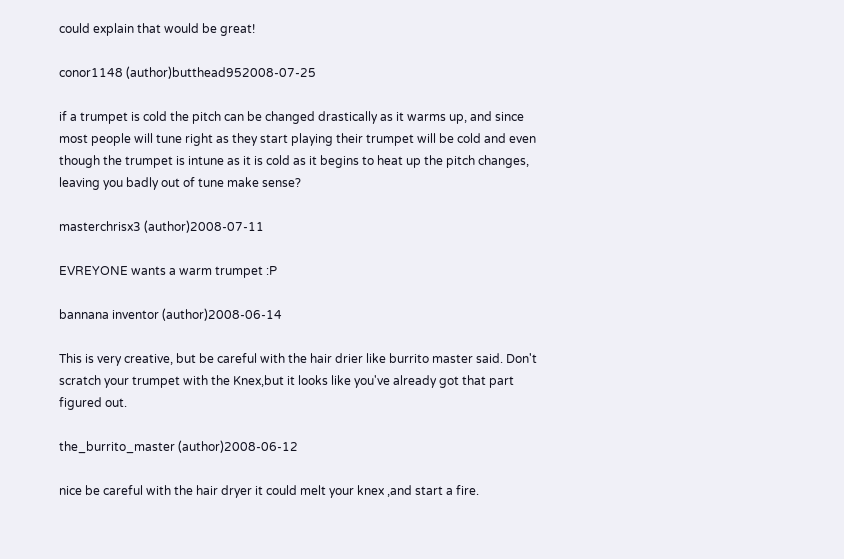could explain that would be great!

conor1148 (author)butthead952008-07-25

if a trumpet is cold the pitch can be changed drastically as it warms up, and since most people will tune right as they start playing their trumpet will be cold and even though the trumpet is intune as it is cold as it begins to heat up the pitch changes, leaving you badly out of tune make sense?

masterchrisx3 (author)2008-07-11

EVREYONE wants a warm trumpet :P

bannana inventor (author)2008-06-14

This is very creative, but be careful with the hair drier like burrito master said. Don't scratch your trumpet with the Knex,but it looks like you've already got that part figured out.

the_burrito_master (author)2008-06-12

nice be careful with the hair dryer it could melt your knex ,and start a fire.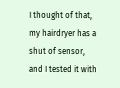I thought of that, my hairdryer has a shut of sensor, and I tested it with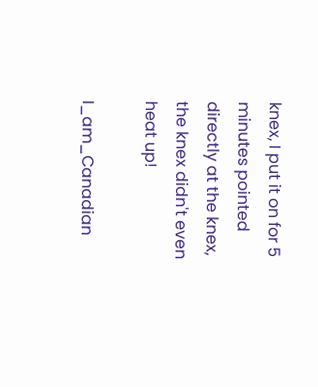knex, I put it on for 5 minutes pointed directly at the knex, the knex didn't even heat up!

I_am_Canadian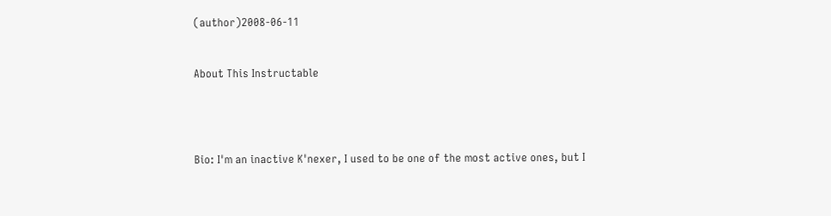(author)2008-06-11


About This Instructable




Bio: I'm an inactive K'nexer, I used to be one of the most active ones, but I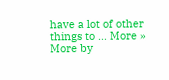have a lot of other things to ... More »
More by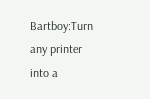Bartboy:Turn any printer into a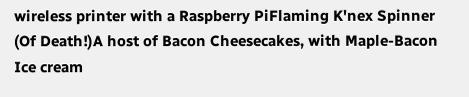wireless printer with a Raspberry PiFlaming K'nex Spinner (Of Death!)A host of Bacon Cheesecakes, with Maple-Bacon Ice cream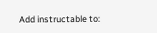Add instructable to: